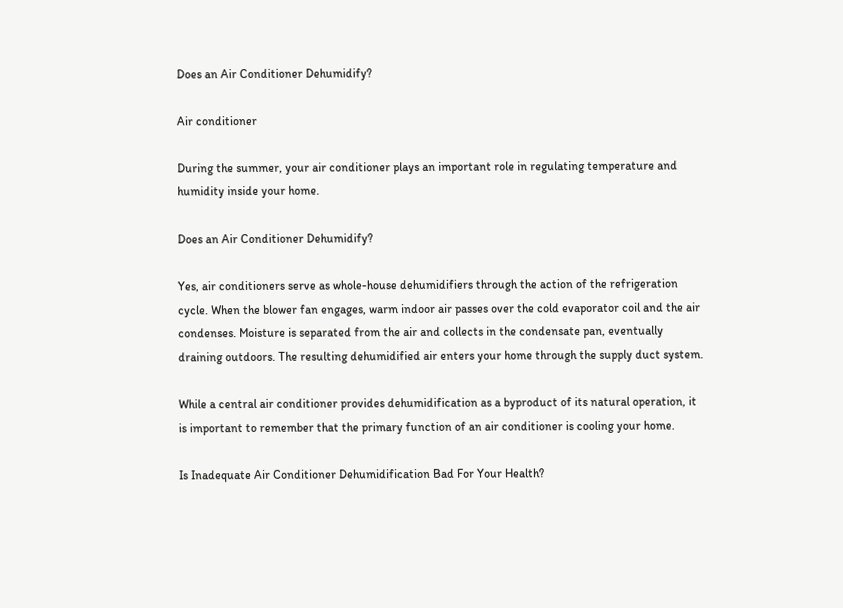Does an Air Conditioner Dehumidify?

Air conditioner

During the summer, your air conditioner plays an important role in regulating temperature and humidity inside your home.

Does an Air Conditioner Dehumidify?

Yes, air conditioners serve as whole-house dehumidifiers through the action of the refrigeration cycle. When the blower fan engages, warm indoor air passes over the cold evaporator coil and the air condenses. Moisture is separated from the air and collects in the condensate pan, eventually draining outdoors. The resulting dehumidified air enters your home through the supply duct system.

While a central air conditioner provides dehumidification as a byproduct of its natural operation, it is important to remember that the primary function of an air conditioner is cooling your home.

Is Inadequate Air Conditioner Dehumidification Bad For Your Health?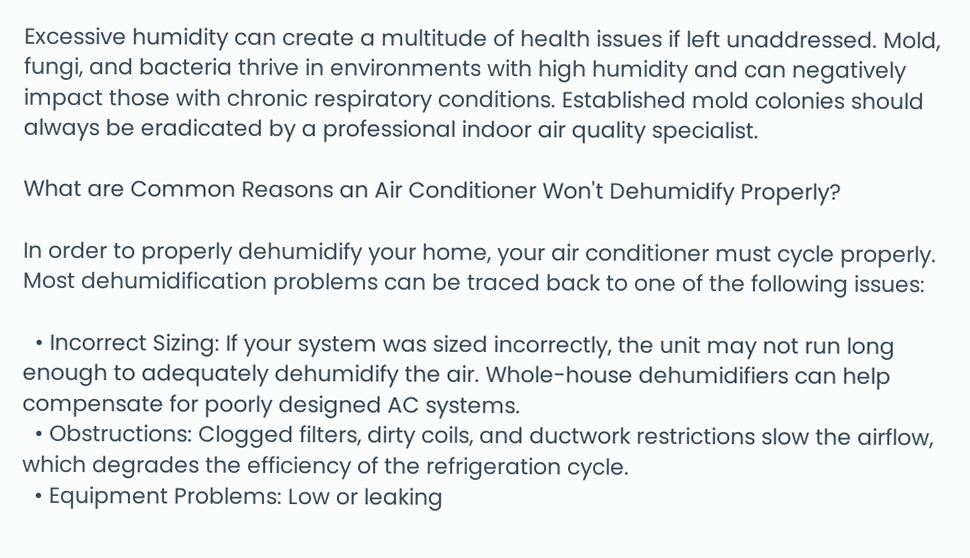Excessive humidity can create a multitude of health issues if left unaddressed. Mold, fungi, and bacteria thrive in environments with high humidity and can negatively impact those with chronic respiratory conditions. Established mold colonies should always be eradicated by a professional indoor air quality specialist.

What are Common Reasons an Air Conditioner Won't Dehumidify Properly?

In order to properly dehumidify your home, your air conditioner must cycle properly. Most dehumidification problems can be traced back to one of the following issues:

  • Incorrect Sizing: If your system was sized incorrectly, the unit may not run long enough to adequately dehumidify the air. Whole-house dehumidifiers can help compensate for poorly designed AC systems.
  • Obstructions: Clogged filters, dirty coils, and ductwork restrictions slow the airflow, which degrades the efficiency of the refrigeration cycle.
  • Equipment Problems: Low or leaking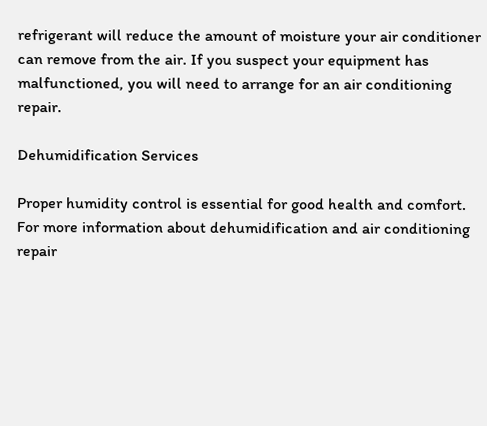refrigerant will reduce the amount of moisture your air conditioner can remove from the air. If you suspect your equipment has malfunctioned, you will need to arrange for an air conditioning repair.

Dehumidification Services

Proper humidity control is essential for good health and comfort. For more information about dehumidification and air conditioning repair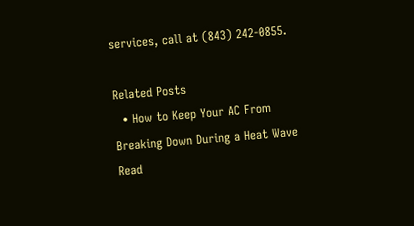services, call at (843) 242-0855.

Related Posts
  • How to Keep Your AC From Breaking Down During a Heat Wave Read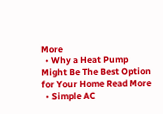More
  • Why a Heat Pump Might Be The Best Option for Your Home Read More
  • Simple AC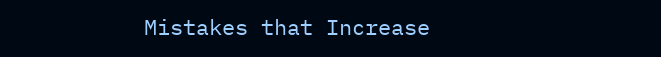Mistakes that Increase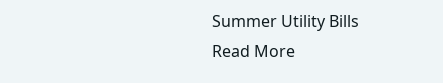Summer Utility Bills Read More